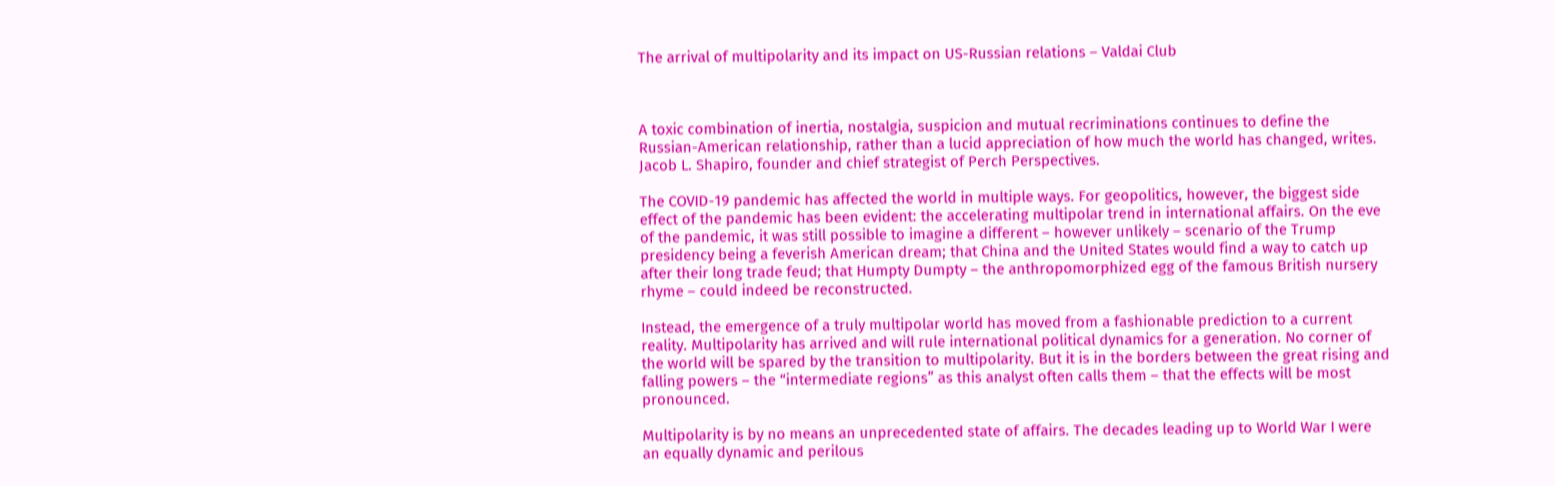The arrival of multipolarity and its impact on US-Russian relations – Valdai Club



A toxic combination of inertia, nostalgia, suspicion and mutual recriminations continues to define the Russian-American relationship, rather than a lucid appreciation of how much the world has changed, writes. Jacob L. Shapiro, founder and chief strategist of Perch Perspectives.

The COVID-19 pandemic has affected the world in multiple ways. For geopolitics, however, the biggest side effect of the pandemic has been evident: the accelerating multipolar trend in international affairs. On the eve of the pandemic, it was still possible to imagine a different – however unlikely – scenario of the Trump presidency being a feverish American dream; that China and the United States would find a way to catch up after their long trade feud; that Humpty Dumpty – the anthropomorphized egg of the famous British nursery rhyme – could indeed be reconstructed.

Instead, the emergence of a truly multipolar world has moved from a fashionable prediction to a current reality. Multipolarity has arrived and will rule international political dynamics for a generation. No corner of the world will be spared by the transition to multipolarity. But it is in the borders between the great rising and falling powers – the “intermediate regions” as this analyst often calls them – that the effects will be most pronounced.

Multipolarity is by no means an unprecedented state of affairs. The decades leading up to World War I were an equally dynamic and perilous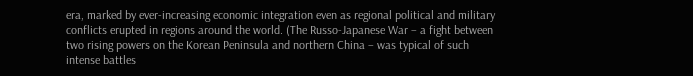era, marked by ever-increasing economic integration even as regional political and military conflicts erupted in regions around the world. (The Russo-Japanese War – a fight between two rising powers on the Korean Peninsula and northern China – was typical of such intense battles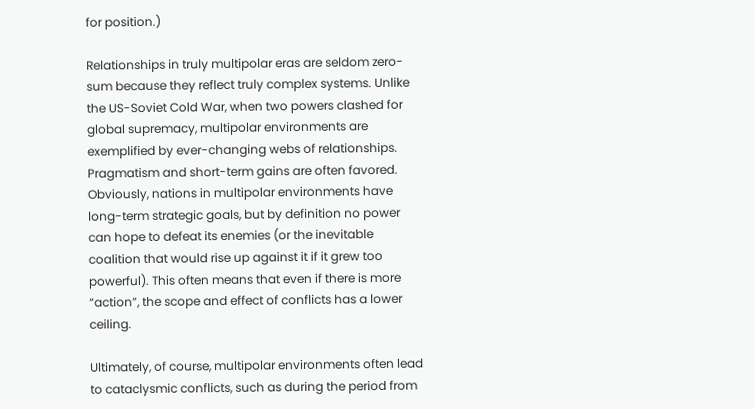for position.)

Relationships in truly multipolar eras are seldom zero-sum because they reflect truly complex systems. Unlike the US-Soviet Cold War, when two powers clashed for global supremacy, multipolar environments are exemplified by ever-changing webs of relationships. Pragmatism and short-term gains are often favored. Obviously, nations in multipolar environments have long-term strategic goals, but by definition no power can hope to defeat its enemies (or the inevitable coalition that would rise up against it if it grew too powerful). This often means that even if there is more “action”, the scope and effect of conflicts has a lower ceiling.

Ultimately, of course, multipolar environments often lead to cataclysmic conflicts, such as during the period from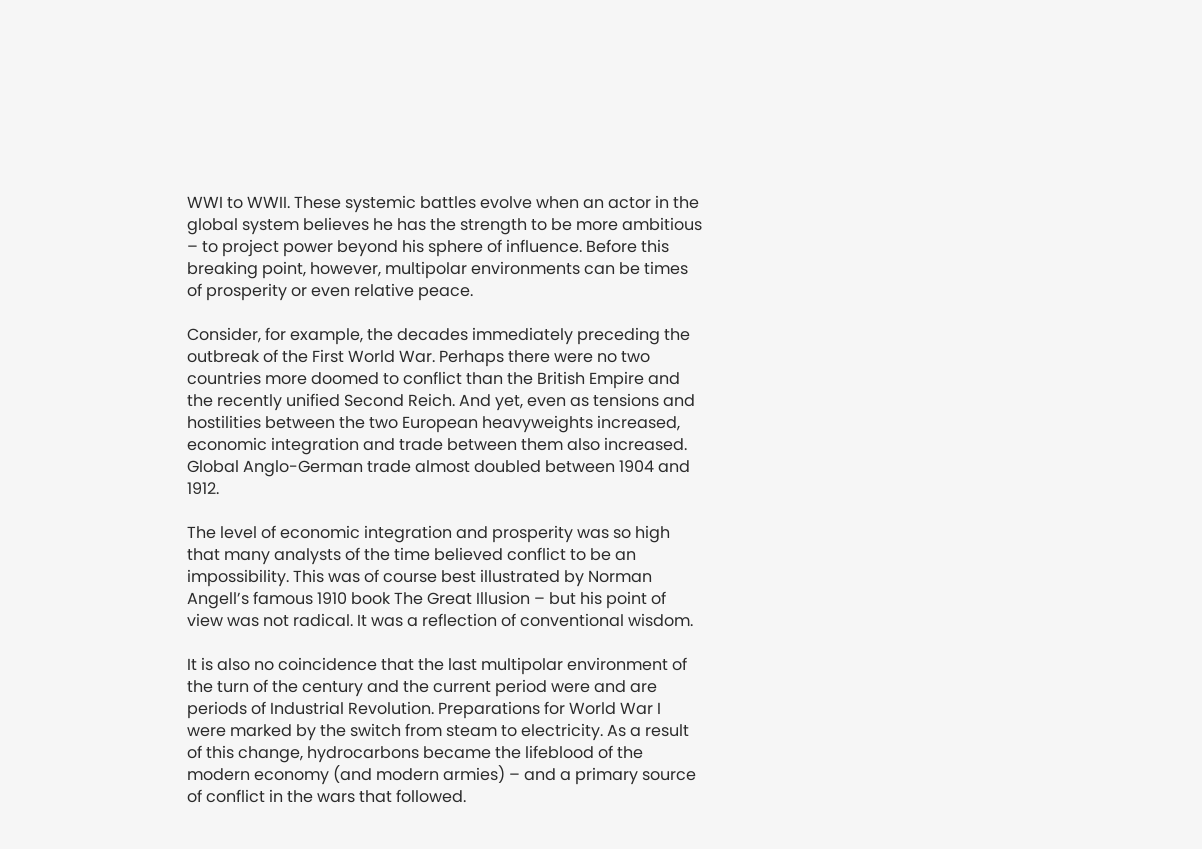WWI to WWII. These systemic battles evolve when an actor in the global system believes he has the strength to be more ambitious – to project power beyond his sphere of influence. Before this breaking point, however, multipolar environments can be times of prosperity or even relative peace.

Consider, for example, the decades immediately preceding the outbreak of the First World War. Perhaps there were no two countries more doomed to conflict than the British Empire and the recently unified Second Reich. And yet, even as tensions and hostilities between the two European heavyweights increased, economic integration and trade between them also increased. Global Anglo-German trade almost doubled between 1904 and 1912.

The level of economic integration and prosperity was so high that many analysts of the time believed conflict to be an impossibility. This was of course best illustrated by Norman Angell’s famous 1910 book The Great Illusion – but his point of view was not radical. It was a reflection of conventional wisdom.

It is also no coincidence that the last multipolar environment of the turn of the century and the current period were and are periods of Industrial Revolution. Preparations for World War I were marked by the switch from steam to electricity. As a result of this change, hydrocarbons became the lifeblood of the modern economy (and modern armies) – and a primary source of conflict in the wars that followed.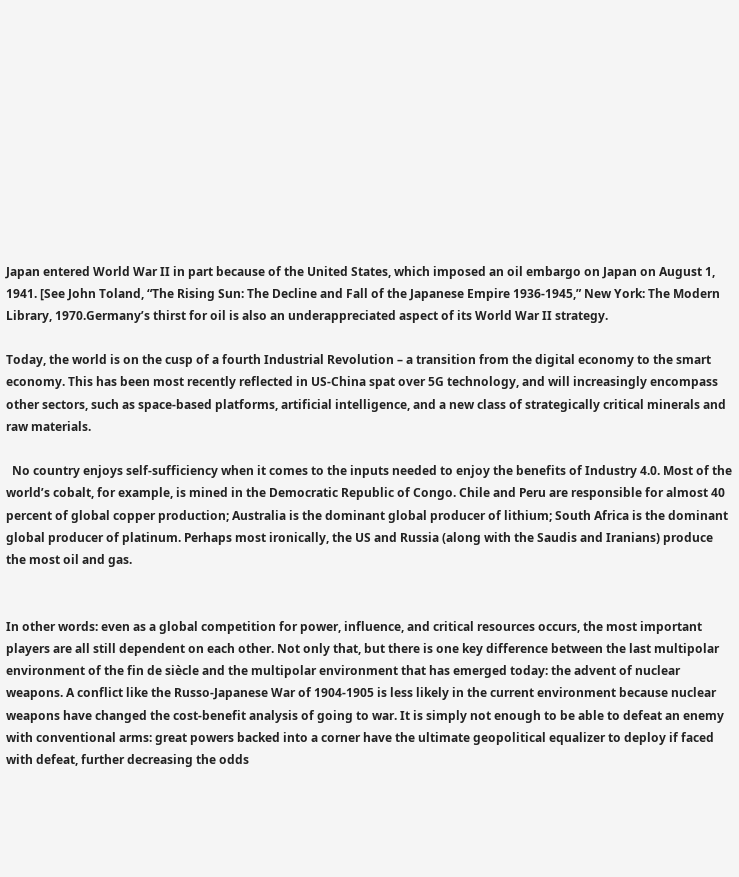Japan entered World War II in part because of the United States, which imposed an oil embargo on Japan on August 1, 1941. [See John Toland, “The Rising Sun: The Decline and Fall of the Japanese Empire 1936-1945,” New York: The Modern Library, 1970.Germany’s thirst for oil is also an underappreciated aspect of its World War II strategy.

Today, the world is on the cusp of a fourth Industrial Revolution – a transition from the digital economy to the smart economy. This has been most recently reflected in US-China spat over 5G technology, and will increasingly encompass other sectors, such as space-based platforms, artificial intelligence, and a new class of strategically critical minerals and raw materials.

  No country enjoys self-sufficiency when it comes to the inputs needed to enjoy the benefits of Industry 4.0. Most of the world’s cobalt, for example, is mined in the Democratic Republic of Congo. Chile and Peru are responsible for almost 40 percent of global copper production; Australia is the dominant global producer of lithium; South Africa is the dominant global producer of platinum. Perhaps most ironically, the US and Russia (along with the Saudis and Iranians) produce the most oil and gas.


In other words: even as a global competition for power, influence, and critical resources occurs, the most important players are all still dependent on each other. Not only that, but there is one key difference between the last multipolar environment of the fin de siècle and the multipolar environment that has emerged today: the advent of nuclear weapons. A conflict like the Russo-Japanese War of 1904-1905 is less likely in the current environment because nuclear weapons have changed the cost-benefit analysis of going to war. It is simply not enough to be able to defeat an enemy with conventional arms: great powers backed into a corner have the ultimate geopolitical equalizer to deploy if faced with defeat, further decreasing the odds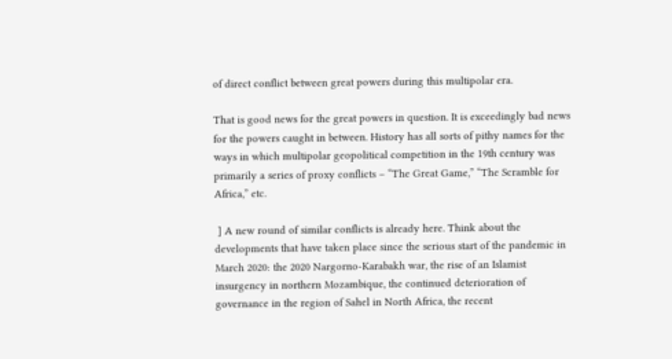of direct conflict between great powers during this multipolar era.

That is good news for the great powers in question. It is exceedingly bad news for the powers caught in between. History has all sorts of pithy names for the ways in which multipolar geopolitical competition in the 19th century was primarily a series of proxy conflicts – “The Great Game,” “The Scramble for Africa,” etc.

 ] A new round of similar conflicts is already here. Think about the developments that have taken place since the serious start of the pandemic in March 2020: the 2020 Nargorno-Karabakh war, the rise of an Islamist insurgency in northern Mozambique, the continued deterioration of governance in the region of Sahel in North Africa, the recent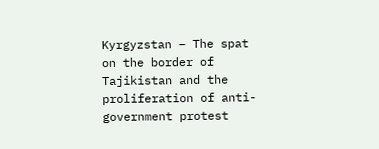Kyrgyzstan – The spat on the border of Tajikistan and the proliferation of anti-government protest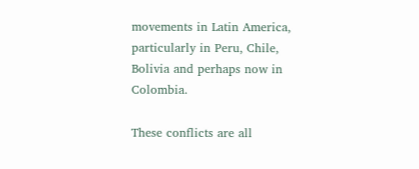movements in Latin America, particularly in Peru, Chile, Bolivia and perhaps now in Colombia.

These conflicts are all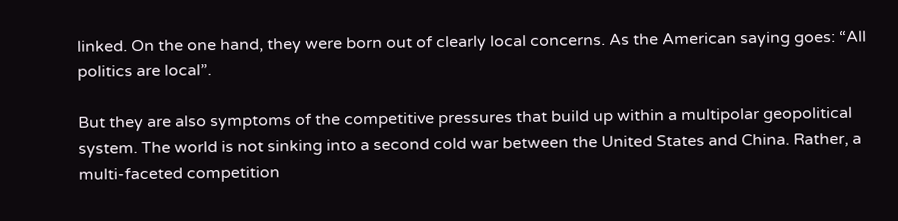linked. On the one hand, they were born out of clearly local concerns. As the American saying goes: “All politics are local”.

But they are also symptoms of the competitive pressures that build up within a multipolar geopolitical system. The world is not sinking into a second cold war between the United States and China. Rather, a multi-faceted competition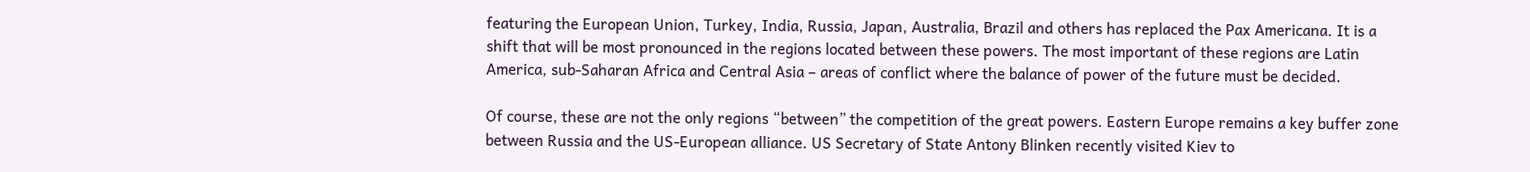featuring the European Union, Turkey, India, Russia, Japan, Australia, Brazil and others has replaced the Pax Americana. It is a shift that will be most pronounced in the regions located between these powers. The most important of these regions are Latin America, sub-Saharan Africa and Central Asia – areas of conflict where the balance of power of the future must be decided.

Of course, these are not the only regions “between” the competition of the great powers. Eastern Europe remains a key buffer zone between Russia and the US-European alliance. US Secretary of State Antony Blinken recently visited Kiev to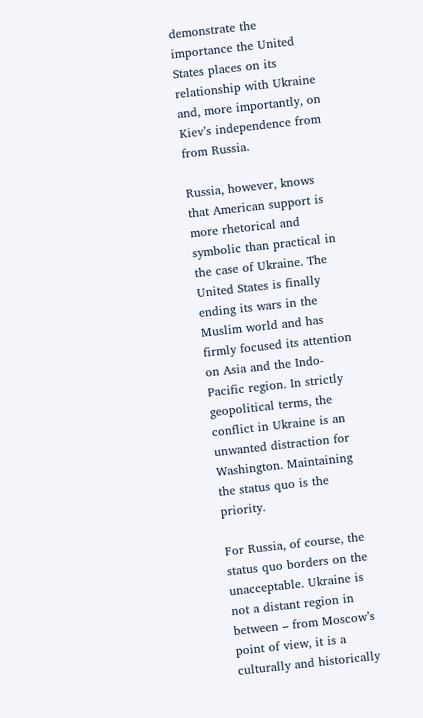demonstrate the importance the United States places on its relationship with Ukraine and, more importantly, on Kiev’s independence from from Russia.

Russia, however, knows that American support is more rhetorical and symbolic than practical in the case of Ukraine. The United States is finally ending its wars in the Muslim world and has firmly focused its attention on Asia and the Indo-Pacific region. In strictly geopolitical terms, the conflict in Ukraine is an unwanted distraction for Washington. Maintaining the status quo is the priority.

For Russia, of course, the status quo borders on the unacceptable. Ukraine is not a distant region in between – from Moscow’s point of view, it is a culturally and historically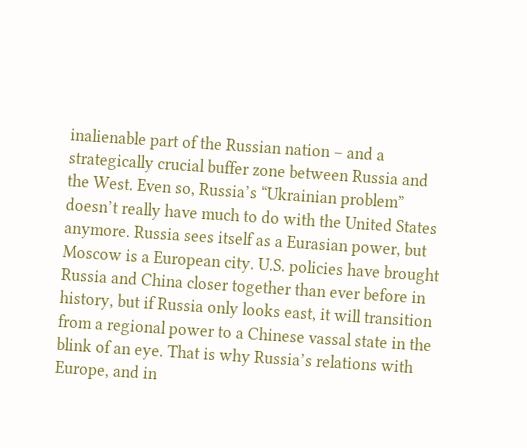inalienable part of the Russian nation – and a strategically crucial buffer zone between Russia and the West. Even so, Russia’s “Ukrainian problem” doesn’t really have much to do with the United States anymore. Russia sees itself as a Eurasian power, but Moscow is a European city. U.S. policies have brought Russia and China closer together than ever before in history, but if Russia only looks east, it will transition from a regional power to a Chinese vassal state in the blink of an eye. That is why Russia’s relations with Europe, and in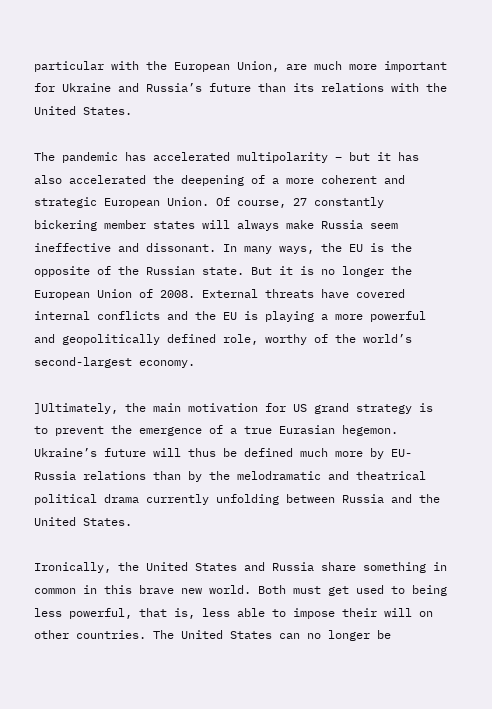particular with the European Union, are much more important for Ukraine and Russia’s future than its relations with the United States.

The pandemic has accelerated multipolarity – but it has also accelerated the deepening of a more coherent and strategic European Union. Of course, 27 constantly bickering member states will always make Russia seem ineffective and dissonant. In many ways, the EU is the opposite of the Russian state. But it is no longer the European Union of 2008. External threats have covered internal conflicts and the EU is playing a more powerful and geopolitically defined role, worthy of the world’s second-largest economy.

]Ultimately, the main motivation for US grand strategy is to prevent the emergence of a true Eurasian hegemon. Ukraine’s future will thus be defined much more by EU-Russia relations than by the melodramatic and theatrical political drama currently unfolding between Russia and the United States.

Ironically, the United States and Russia share something in common in this brave new world. Both must get used to being less powerful, that is, less able to impose their will on other countries. The United States can no longer be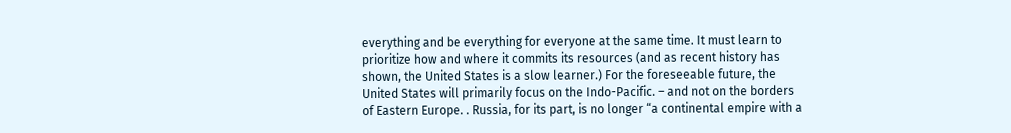everything and be everything for everyone at the same time. It must learn to prioritize how and where it commits its resources (and as recent history has shown, the United States is a slow learner.) For the foreseeable future, the United States will primarily focus on the Indo-Pacific. – and not on the borders of Eastern Europe. . Russia, for its part, is no longer “a continental empire with a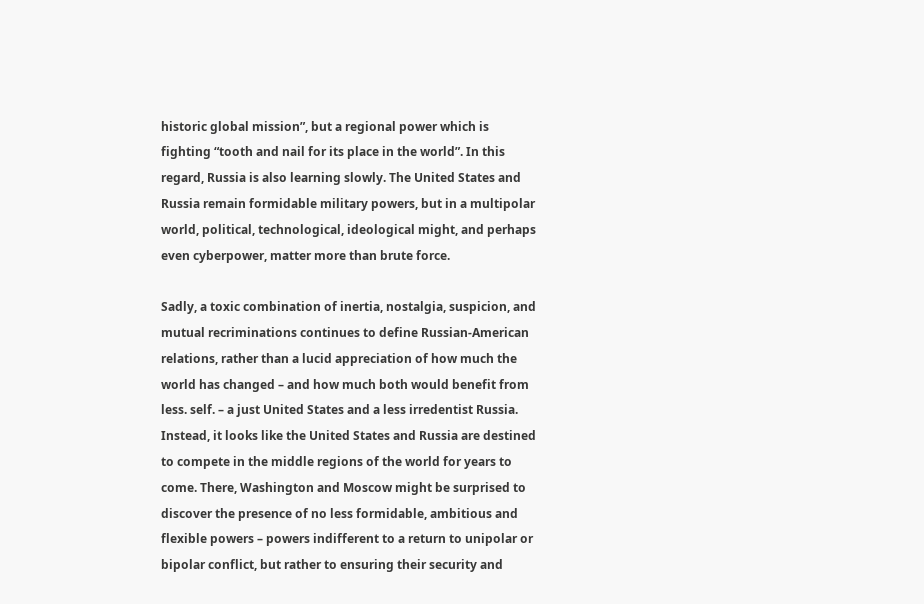historic global mission”, but a regional power which is fighting “tooth and nail for its place in the world”. In this regard, Russia is also learning slowly. The United States and Russia remain formidable military powers, but in a multipolar world, political, technological, ideological might, and perhaps even cyberpower, matter more than brute force.

Sadly, a toxic combination of inertia, nostalgia, suspicion, and mutual recriminations continues to define Russian-American relations, rather than a lucid appreciation of how much the world has changed – and how much both would benefit from less. self. – a just United States and a less irredentist Russia. Instead, it looks like the United States and Russia are destined to compete in the middle regions of the world for years to come. There, Washington and Moscow might be surprised to discover the presence of no less formidable, ambitious and flexible powers – powers indifferent to a return to unipolar or bipolar conflict, but rather to ensuring their security and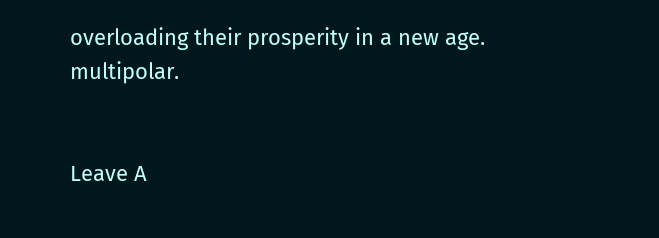overloading their prosperity in a new age. multipolar.


Leave A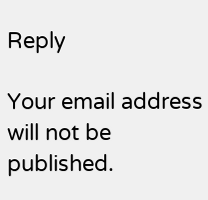Reply

Your email address will not be published.